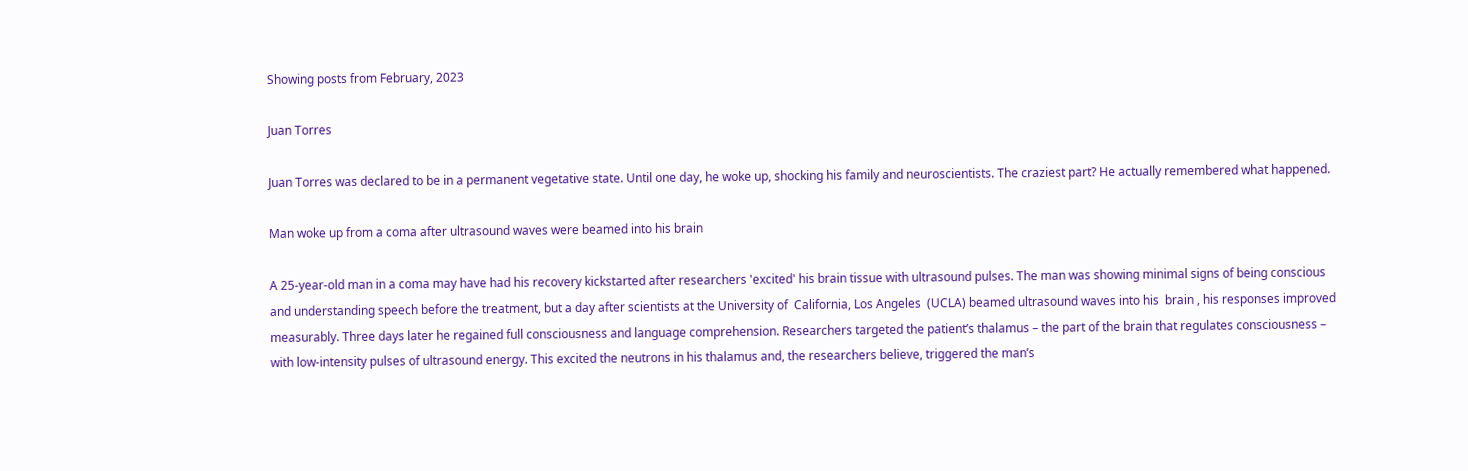Showing posts from February, 2023

Juan Torres

Juan Torres was declared to be in a permanent vegetative state. Until one day, he woke up, shocking his family and neuroscientists. The craziest part? He actually remembered what happened.

Man woke up from a coma after ultrasound waves were beamed into his brain

A 25-year-old man in a coma may have had his recovery kickstarted after researchers 'excited' his brain tissue with ultrasound pulses. The man was showing minimal signs of being conscious and understanding speech before the treatment, but a day after scientists at the University of  California, Los Angeles  (UCLA) beamed ultrasound waves into his  brain , his responses improved measurably. Three days later he regained full consciousness and language comprehension. Researchers targeted the patient’s thalamus – the part of the brain that regulates consciousness – with low-intensity pulses of ultrasound energy. This excited the neutrons in his thalamus and, the researchers believe, triggered the man’s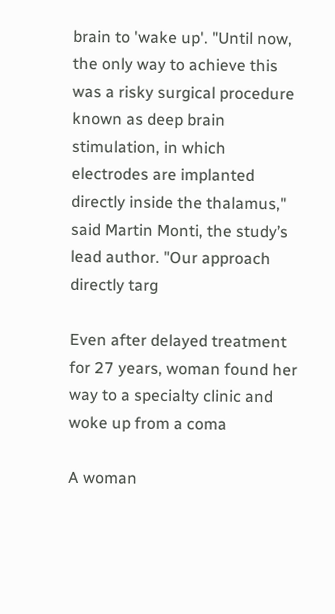brain to 'wake up'. "Until now, the only way to achieve this was a risky surgical procedure known as deep brain stimulation, in which electrodes are implanted directly inside the thalamus," said Martin Monti, the study’s lead author. "Our approach directly targ

Even after delayed treatment for 27 years, woman found her way to a specialty clinic and woke up from a coma

A woman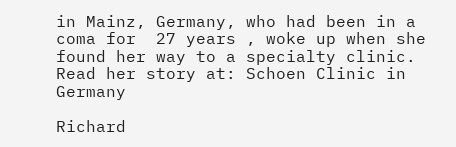in Mainz, Germany, who had been in a coma for  27 years , woke up when she found her way to a specialty clinic.  Read her story at: Schoen Clinic in Germany

Richard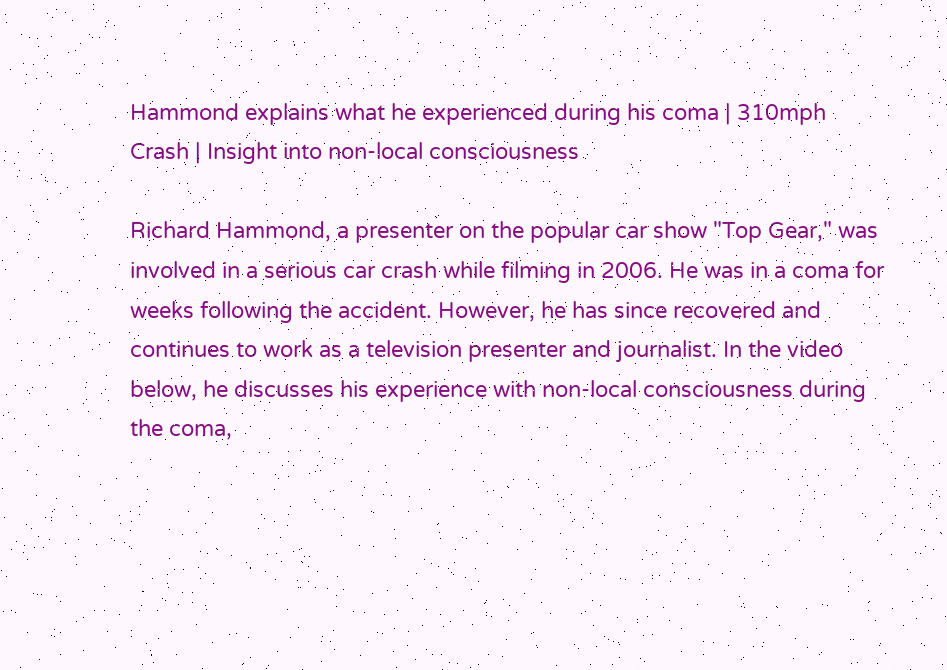Hammond explains what he experienced during his coma | 310mph Crash | Insight into non-local consciousness

Richard Hammond, a presenter on the popular car show "Top Gear," was involved in a serious car crash while filming in 2006. He was in a coma for weeks following the accident. However, he has since recovered and continues to work as a television presenter and journalist. In the video below, he discusses his experience with non-local consciousness during the coma,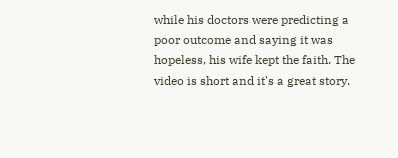while his doctors were predicting a poor outcome and saying it was hopeless, his wife kept the faith. The video is short and it's a great story.